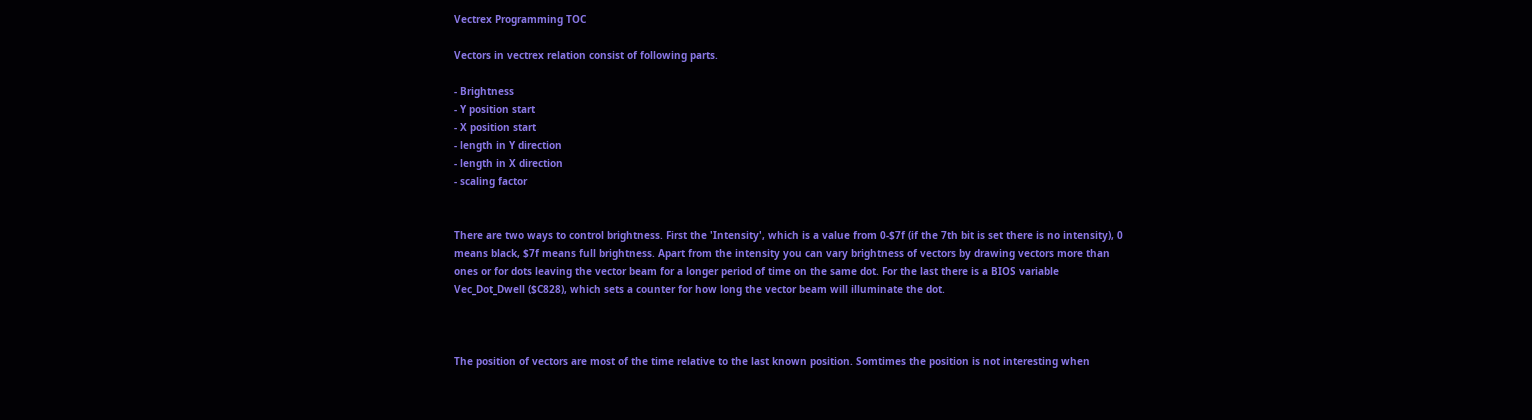Vectrex Programming TOC

Vectors in vectrex relation consist of following parts.

- Brightness
- Y position start
- X position start
- length in Y direction
- length in X direction
- scaling factor


There are two ways to control brightness. First the 'Intensity', which is a value from 0-$7f (if the 7th bit is set there is no intensity), 0 means black, $7f means full brightness. Apart from the intensity you can vary brightness of vectors by drawing vectors more than ones or for dots leaving the vector beam for a longer period of time on the same dot. For the last there is a BIOS variable Vec_Dot_Dwell ($C828), which sets a counter for how long the vector beam will illuminate the dot.



The position of vectors are most of the time relative to the last known position. Somtimes the position is not interesting when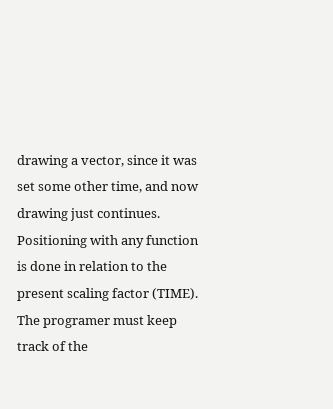drawing a vector, since it was set some other time, and now drawing just continues. Positioning with any function is done in relation to the present scaling factor (TIME). The programer must keep track of the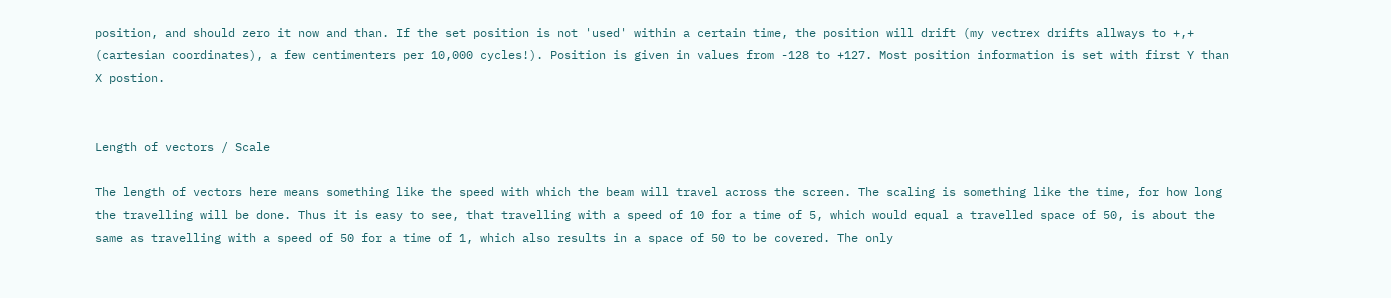position, and should zero it now and than. If the set position is not 'used' within a certain time, the position will drift (my vectrex drifts allways to +,+ (cartesian coordinates), a few centimenters per 10,000 cycles!). Position is given in values from -128 to +127. Most position information is set with first Y than X postion.


Length of vectors / Scale

The length of vectors here means something like the speed with which the beam will travel across the screen. The scaling is something like the time, for how long the travelling will be done. Thus it is easy to see, that travelling with a speed of 10 for a time of 5, which would equal a travelled space of 50, is about the same as travelling with a speed of 50 for a time of 1, which also results in a space of 50 to be covered. The only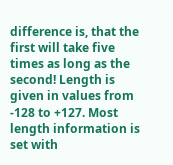difference is, that the first will take five times as long as the second! Length is given in values from -128 to +127. Most length information is set with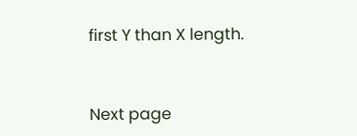first Y than X length.


Next page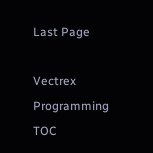Last Page

Vectrex Programming TOC